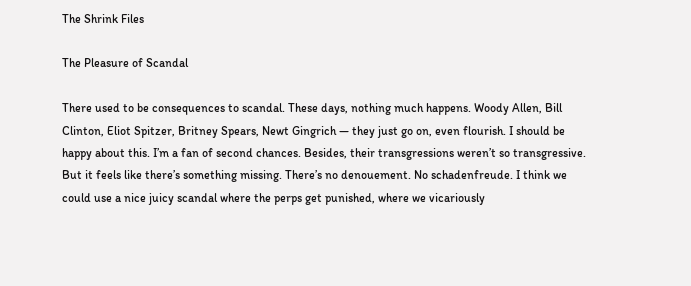The Shrink Files

The Pleasure of Scandal

There used to be consequences to scandal. These days, nothing much happens. Woody Allen, Bill Clinton, Eliot Spitzer, Britney Spears, Newt Gingrich — they just go on, even flourish. I should be happy about this. I’m a fan of second chances. Besides, their transgressions weren’t so transgressive. But it feels like there’s something missing. There’s no denouement. No schadenfreude. I think we could use a nice juicy scandal where the perps get punished, where we vicariously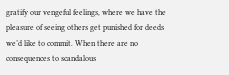gratify our vengeful feelings, where we have the pleasure of seeing others get punished for deeds we’d like to commit. When there are no consequences to scandalous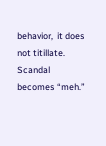behavior,  it does not titillate. Scandal becomes “meh.”